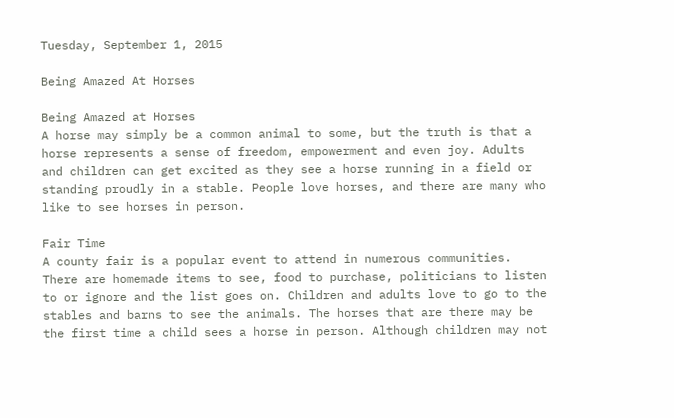Tuesday, September 1, 2015

Being Amazed At Horses

Being Amazed at Horses
A horse may simply be a common animal to some, but the truth is that a horse represents a sense of freedom, empowerment and even joy. Adults and children can get excited as they see a horse running in a field or standing proudly in a stable. People love horses, and there are many who like to see horses in person.

Fair Time
A county fair is a popular event to attend in numerous communities. There are homemade items to see, food to purchase, politicians to listen to or ignore and the list goes on. Children and adults love to go to the stables and barns to see the animals. The horses that are there may be the first time a child sees a horse in person. Although children may not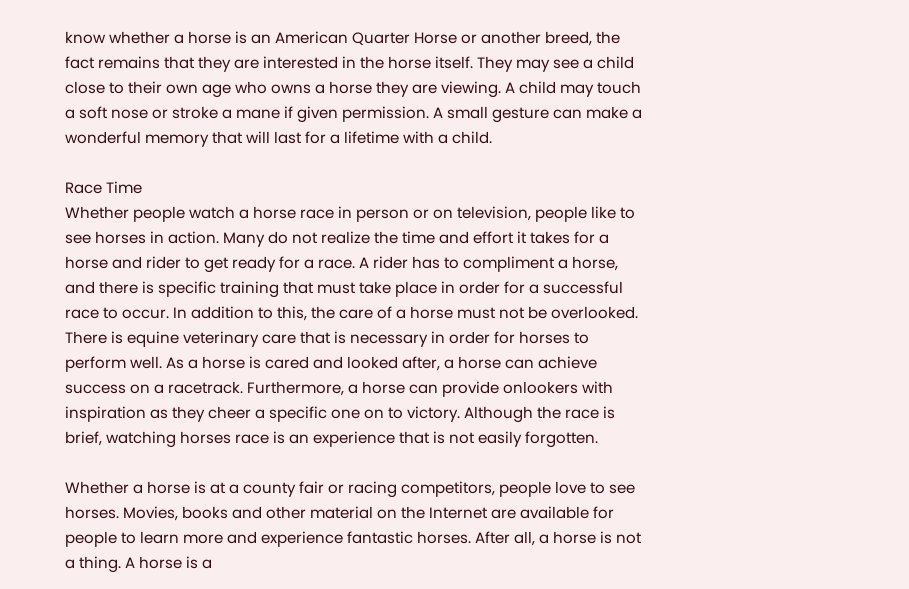know whether a horse is an American Quarter Horse or another breed, the fact remains that they are interested in the horse itself. They may see a child close to their own age who owns a horse they are viewing. A child may touch a soft nose or stroke a mane if given permission. A small gesture can make a wonderful memory that will last for a lifetime with a child.

Race Time
Whether people watch a horse race in person or on television, people like to see horses in action. Many do not realize the time and effort it takes for a horse and rider to get ready for a race. A rider has to compliment a horse, and there is specific training that must take place in order for a successful race to occur. In addition to this, the care of a horse must not be overlooked. There is equine veterinary care that is necessary in order for horses to perform well. As a horse is cared and looked after, a horse can achieve success on a racetrack. Furthermore, a horse can provide onlookers with inspiration as they cheer a specific one on to victory. Although the race is brief, watching horses race is an experience that is not easily forgotten.

Whether a horse is at a county fair or racing competitors, people love to see horses. Movies, books and other material on the Internet are available for people to learn more and experience fantastic horses. After all, a horse is not a thing. A horse is a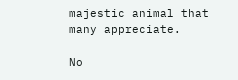majestic animal that many appreciate.

No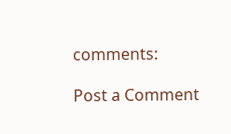comments:

Post a Comment